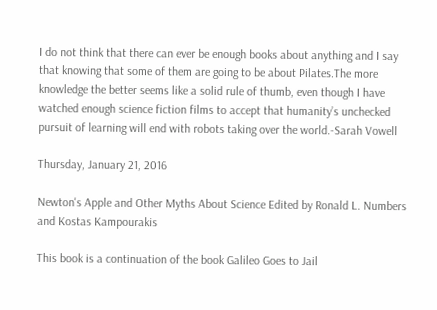I do not think that there can ever be enough books about anything and I say that knowing that some of them are going to be about Pilates.The more knowledge the better seems like a solid rule of thumb, even though I have watched enough science fiction films to accept that humanity’s unchecked pursuit of learning will end with robots taking over the world.-Sarah Vowell

Thursday, January 21, 2016

Newton's Apple and Other Myths About Science Edited by Ronald L. Numbers and Kostas Kampourakis

This book is a continuation of the book Galileo Goes to Jail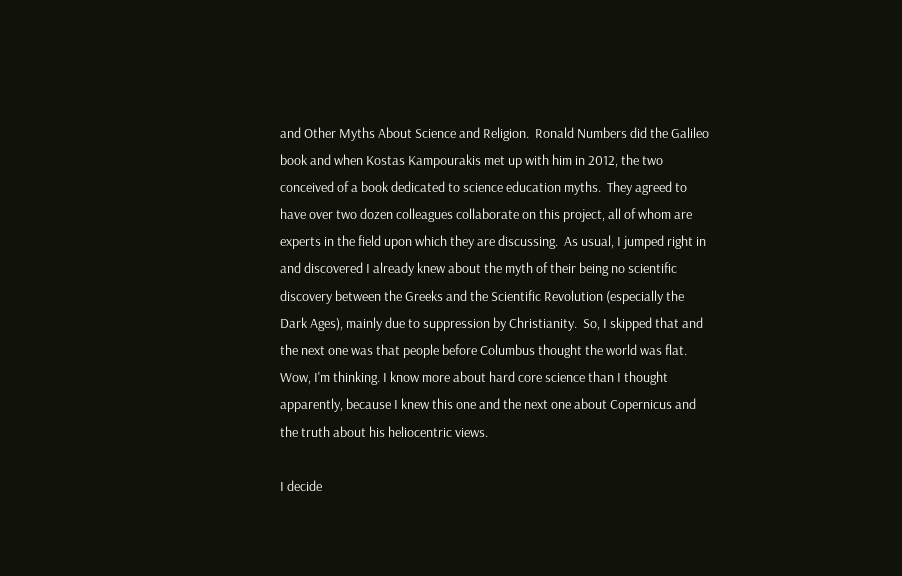and Other Myths About Science and Religion.  Ronald Numbers did the Galileo book and when Kostas Kampourakis met up with him in 2012, the two conceived of a book dedicated to science education myths.  They agreed to have over two dozen colleagues collaborate on this project, all of whom are experts in the field upon which they are discussing.  As usual, I jumped right in and discovered I already knew about the myth of their being no scientific discovery between the Greeks and the Scientific Revolution (especially the Dark Ages), mainly due to suppression by Christianity.  So, I skipped that and the next one was that people before Columbus thought the world was flat. Wow, I'm thinking. I know more about hard core science than I thought apparently, because I knew this one and the next one about Copernicus and the truth about his heliocentric views.

I decide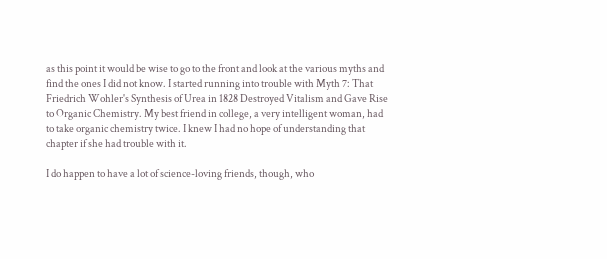as this point it would be wise to go to the front and look at the various myths and find the ones I did not know. I started running into trouble with Myth 7: That Friedrich Wohler's Synthesis of Urea in 1828 Destroyed Vitalism and Gave Rise to Organic Chemistry. My best friend in college, a very intelligent woman, had to take organic chemistry twice. I knew I had no hope of understanding that chapter if she had trouble with it.

I do happen to have a lot of science-loving friends, though, who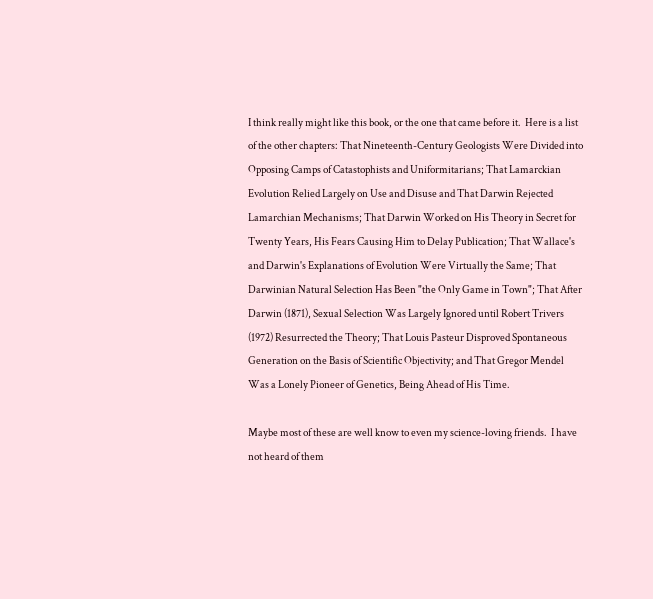I think really might like this book, or the one that came before it.  Here is a list of the other chapters: That Nineteenth-Century Geologists Were Divided into Opposing Camps of Catastophists and Uniformitarians; That Lamarckian Evolution Relied Largely on Use and Disuse and That Darwin Rejected Lamarchian Mechanisms; That Darwin Worked on His Theory in Secret for Twenty Years, His Fears Causing Him to Delay Publication; That Wallace's and Darwin's Explanations of Evolution Were Virtually the Same; That Darwinian Natural Selection Has Been "the Only Game in Town"; That After Darwin (1871), Sexual Selection Was Largely Ignored until Robert Trivers (1972) Resurrected the Theory; That Louis Pasteur Disproved Spontaneous Generation on the Basis of Scientific Objectivity; and That Gregor Mendel Was a Lonely Pioneer of Genetics, Being Ahead of His Time.

Maybe most of these are well know to even my science-loving friends.  I have not heard of them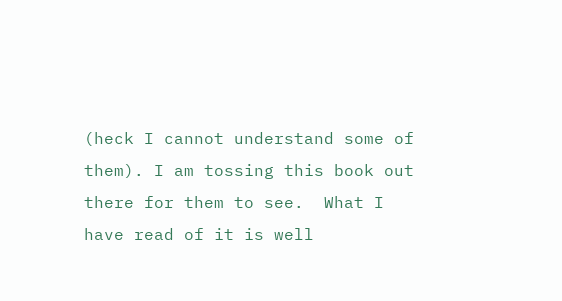(heck I cannot understand some of them). I am tossing this book out there for them to see.  What I have read of it is well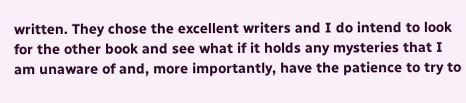written. They chose the excellent writers and I do intend to look for the other book and see what if it holds any mysteries that I am unaware of and, more importantly, have the patience to try to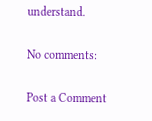understand.

No comments:

Post a Comment